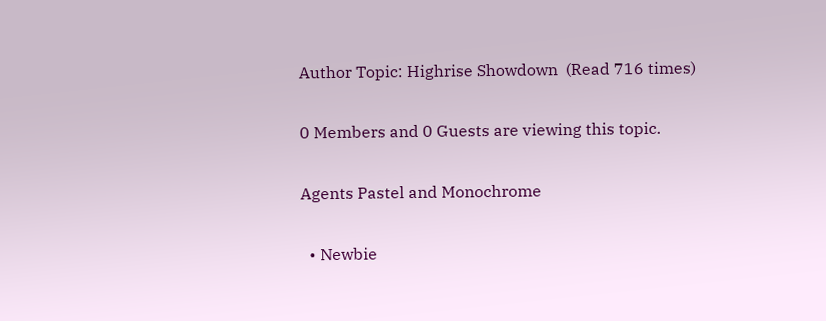Author Topic: Highrise Showdown  (Read 716 times)

0 Members and 0 Guests are viewing this topic.

Agents Pastel and Monochrome

  • Newbie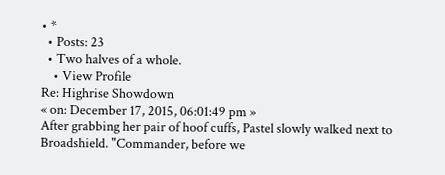• *
  • Posts: 23
  • Two halves of a whole.
    • View Profile
Re: Highrise Showdown
« on: December 17, 2015, 06:01:49 pm »
After grabbing her pair of hoof cuffs, Pastel slowly walked next to Broadshield. "Commander, before we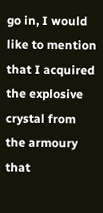go in, I would like to mention that I acquired the explosive crystal from the armoury that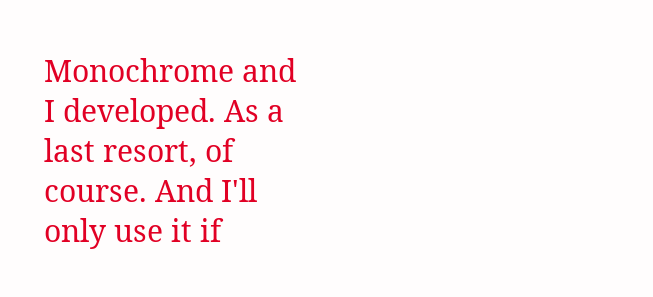Monochrome and I developed. As a last resort, of course. And I'll only use it if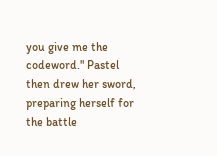you give me the codeword." Pastel then drew her sword, preparing herself for the battle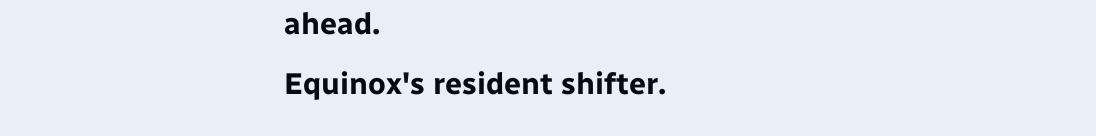ahead.
Equinox's resident shifter.